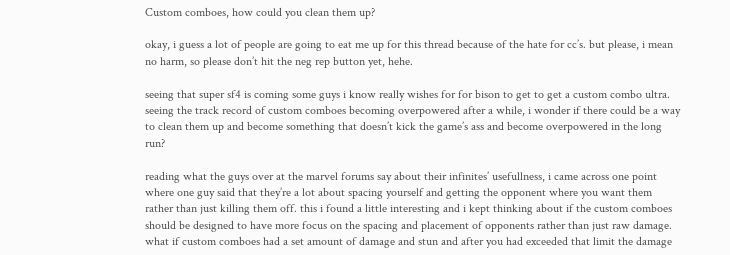Custom comboes, how could you clean them up?

okay, i guess a lot of people are going to eat me up for this thread because of the hate for cc’s. but please, i mean no harm, so please don’t hit the neg rep button yet, hehe.

seeing that super sf4 is coming some guys i know really wishes for for bison to get to get a custom combo ultra. seeing the track record of custom comboes becoming overpowered after a while, i wonder if there could be a way to clean them up and become something that doesn’t kick the game’s ass and become overpowered in the long run?

reading what the guys over at the marvel forums say about their infinites’ usefullness, i came across one point where one guy said that they’re a lot about spacing yourself and getting the opponent where you want them rather than just killing them off. this i found a little interesting and i kept thinking about if the custom comboes should be designed to have more focus on the spacing and placement of opponents rather than just raw damage. what if custom comboes had a set amount of damage and stun and after you had exceeded that limit the damage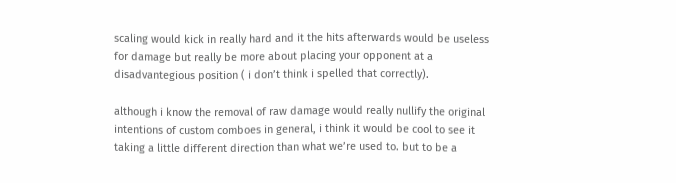scaling would kick in really hard and it the hits afterwards would be useless for damage but really be more about placing your opponent at a disadvantegious position ( i don’t think i spelled that correctly).

although i know the removal of raw damage would really nullify the original intentions of custom comboes in general, i think it would be cool to see it taking a little different direction than what we’re used to. but to be a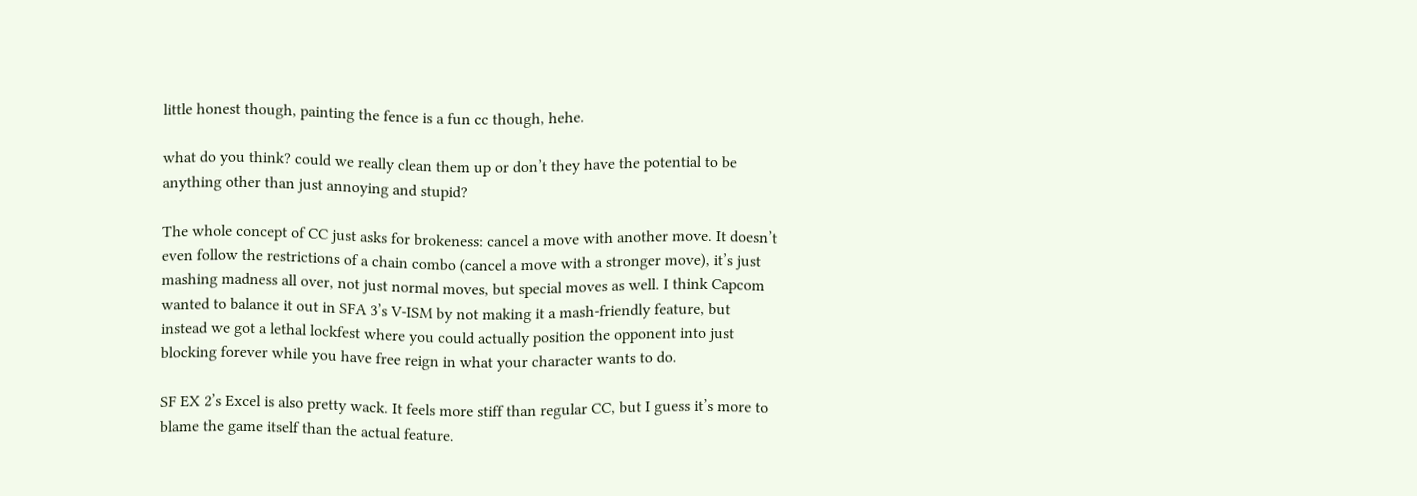little honest though, painting the fence is a fun cc though, hehe.

what do you think? could we really clean them up or don’t they have the potential to be anything other than just annoying and stupid?

The whole concept of CC just asks for brokeness: cancel a move with another move. It doesn’t even follow the restrictions of a chain combo (cancel a move with a stronger move), it’s just mashing madness all over, not just normal moves, but special moves as well. I think Capcom wanted to balance it out in SFA 3’s V-ISM by not making it a mash-friendly feature, but instead we got a lethal lockfest where you could actually position the opponent into just blocking forever while you have free reign in what your character wants to do.

SF EX 2’s Excel is also pretty wack. It feels more stiff than regular CC, but I guess it’s more to blame the game itself than the actual feature.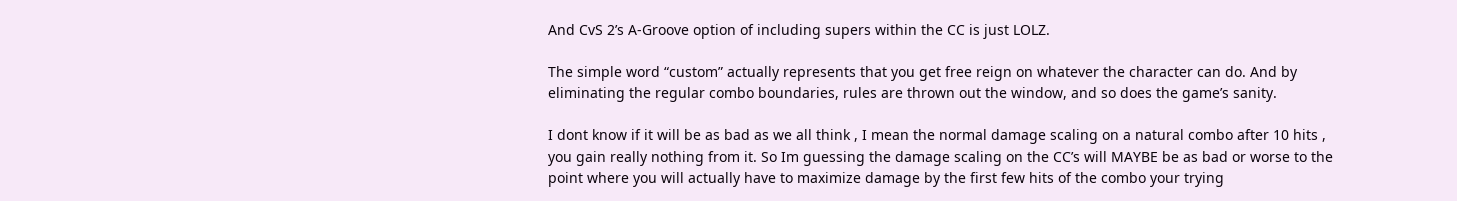And CvS 2’s A-Groove option of including supers within the CC is just LOLZ.

The simple word “custom” actually represents that you get free reign on whatever the character can do. And by eliminating the regular combo boundaries, rules are thrown out the window, and so does the game’s sanity.

I dont know if it will be as bad as we all think , I mean the normal damage scaling on a natural combo after 10 hits , you gain really nothing from it. So Im guessing the damage scaling on the CC’s will MAYBE be as bad or worse to the point where you will actually have to maximize damage by the first few hits of the combo your trying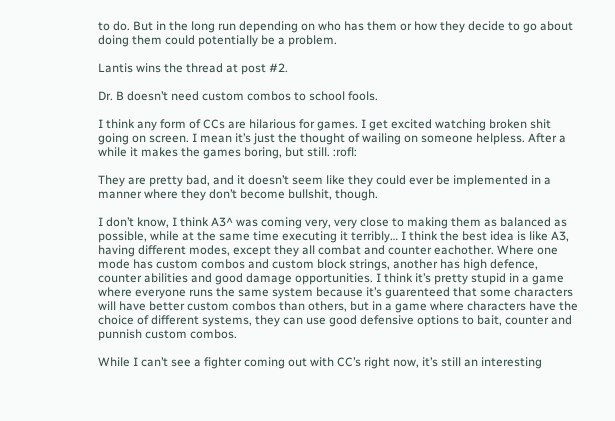to do. But in the long run depending on who has them or how they decide to go about doing them could potentially be a problem.

Lantis wins the thread at post #2.

Dr. B doesn’t need custom combos to school fools.

I think any form of CCs are hilarious for games. I get excited watching broken shit going on screen. I mean it’s just the thought of wailing on someone helpless. After a while it makes the games boring, but still. :rofl:

They are pretty bad, and it doesn’t seem like they could ever be implemented in a manner where they don’t become bullshit, though.

I don’t know, I think A3^ was coming very, very close to making them as balanced as possible, while at the same time executing it terribly… I think the best idea is like A3, having different modes, except they all combat and counter eachother. Where one mode has custom combos and custom block strings, another has high defence, counter abilities and good damage opportunities. I think it’s pretty stupid in a game where everyone runs the same system because it’s guarenteed that some characters will have better custom combos than others, but in a game where characters have the choice of different systems, they can use good defensive options to bait, counter and punnish custom combos.

While I can’t see a fighter coming out with CC’s right now, it’s still an interesting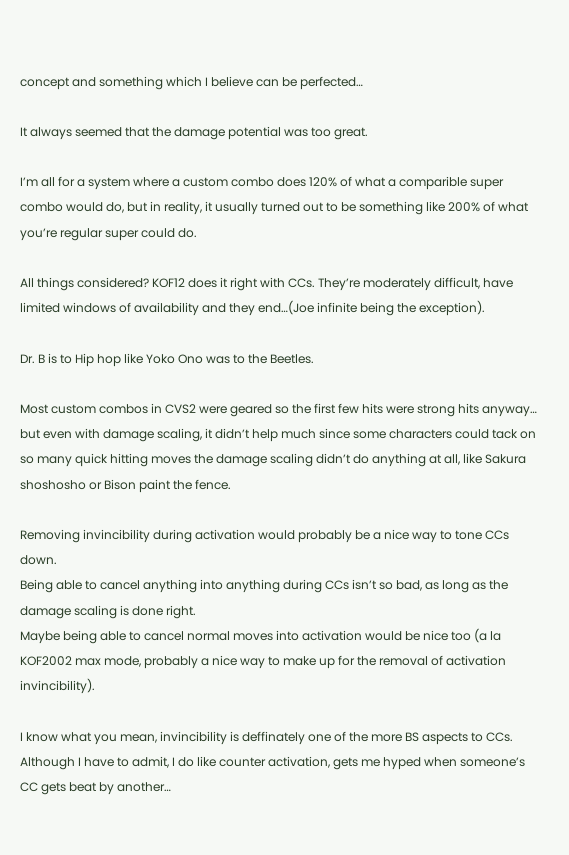concept and something which I believe can be perfected…

It always seemed that the damage potential was too great.

I’m all for a system where a custom combo does 120% of what a comparible super combo would do, but in reality, it usually turned out to be something like 200% of what you’re regular super could do.

All things considered? KOF12 does it right with CCs. They’re moderately difficult, have limited windows of availability and they end…(Joe infinite being the exception).

Dr. B is to Hip hop like Yoko Ono was to the Beetles.

Most custom combos in CVS2 were geared so the first few hits were strong hits anyway… but even with damage scaling, it didn’t help much since some characters could tack on so many quick hitting moves the damage scaling didn’t do anything at all, like Sakura shoshosho or Bison paint the fence.

Removing invincibility during activation would probably be a nice way to tone CCs down.
Being able to cancel anything into anything during CCs isn’t so bad, as long as the damage scaling is done right.
Maybe being able to cancel normal moves into activation would be nice too (a la KOF2002 max mode, probably a nice way to make up for the removal of activation invincibility).

I know what you mean, invincibility is deffinately one of the more BS aspects to CCs. Although I have to admit, I do like counter activation, gets me hyped when someone’s CC gets beat by another…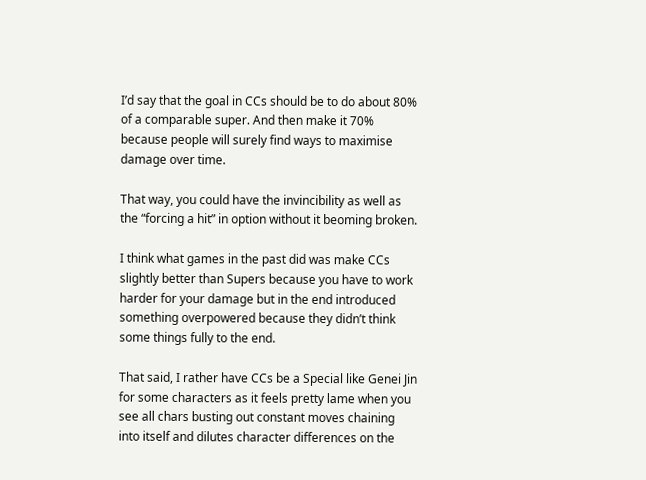I’d say that the goal in CCs should be to do about 80% of a comparable super. And then make it 70% because people will surely find ways to maximise damage over time.

That way, you could have the invincibility as well as the “forcing a hit” in option without it beoming broken.

I think what games in the past did was make CCs slightly better than Supers because you have to work harder for your damage but in the end introduced something overpowered because they didn’t think some things fully to the end.

That said, I rather have CCs be a Special like Genei Jin for some characters as it feels pretty lame when you see all chars busting out constant moves chaining into itself and dilutes character differences on the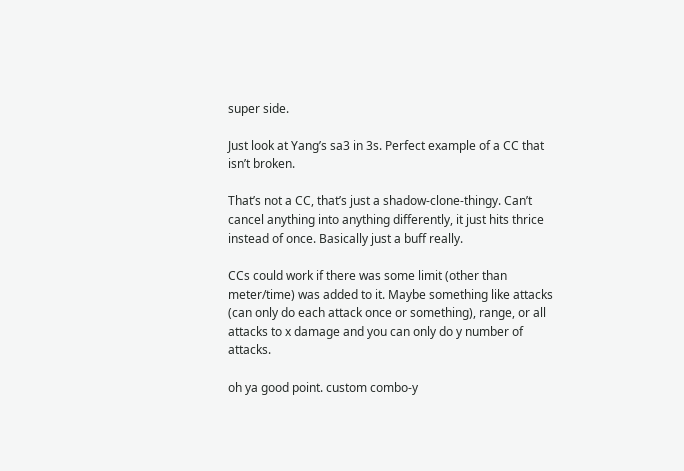super side.

Just look at Yang’s sa3 in 3s. Perfect example of a CC that isn’t broken.

That’s not a CC, that’s just a shadow-clone-thingy. Can’t cancel anything into anything differently, it just hits thrice instead of once. Basically just a buff really.

CCs could work if there was some limit (other than meter/time) was added to it. Maybe something like attacks (can only do each attack once or something), range, or all attacks to x damage and you can only do y number of attacks.

oh ya good point. custom combo-y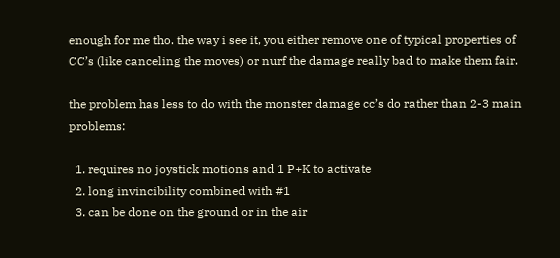enough for me tho. the way i see it, you either remove one of typical properties of CC’s (like canceling the moves) or nurf the damage really bad to make them fair.

the problem has less to do with the monster damage cc’s do rather than 2-3 main problems:

  1. requires no joystick motions and 1 P+K to activate
  2. long invincibility combined with #1
  3. can be done on the ground or in the air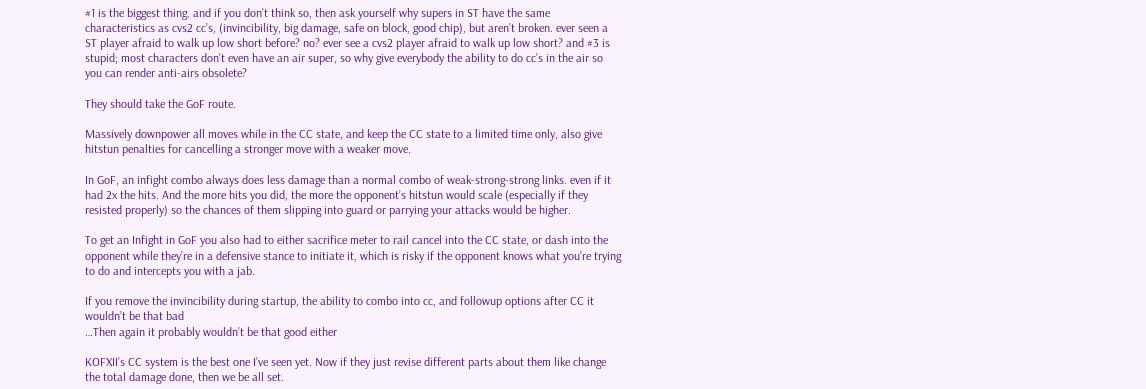#1 is the biggest thing. and if you don’t think so, then ask yourself why supers in ST have the same characteristics as cvs2 cc’s, (invincibility, big damage, safe on block, good chip), but aren’t broken. ever seen a ST player afraid to walk up low short before? no? ever see a cvs2 player afraid to walk up low short? and #3 is stupid; most characters don’t even have an air super, so why give everybody the ability to do cc’s in the air so you can render anti-airs obsolete?

They should take the GoF route.

Massively downpower all moves while in the CC state, and keep the CC state to a limited time only, also give hitstun penalties for cancelling a stronger move with a weaker move.

In GoF, an infight combo always does less damage than a normal combo of weak-strong-strong links. even if it had 2x the hits. And the more hits you did, the more the opponent’s hitstun would scale (especially if they resisted properly) so the chances of them slipping into guard or parrying your attacks would be higher.

To get an Infight in GoF you also had to either sacrifice meter to rail cancel into the CC state, or dash into the opponent while they’re in a defensive stance to initiate it, which is risky if the opponent knows what you’re trying to do and intercepts you with a jab.

If you remove the invincibility during startup, the ability to combo into cc, and followup options after CC it wouldn’t be that bad
…Then again it probably wouldn’t be that good either

KOFXII’s CC system is the best one I’ve seen yet. Now if they just revise different parts about them like change the total damage done, then we be all set.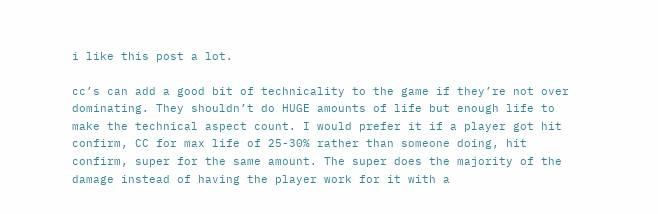i like this post a lot.

cc’s can add a good bit of technicality to the game if they’re not over dominating. They shouldn’t do HUGE amounts of life but enough life to make the technical aspect count. I would prefer it if a player got hit confirm, CC for max life of 25-30% rather than someone doing, hit confirm, super for the same amount. The super does the majority of the damage instead of having the player work for it with a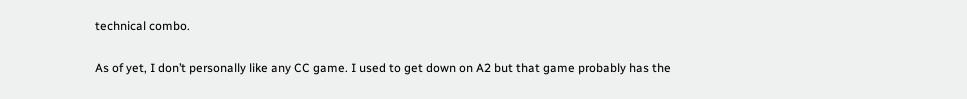technical combo.

As of yet, I don’t personally like any CC game. I used to get down on A2 but that game probably has the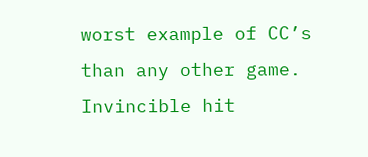worst example of CC’s than any other game. Invincible hit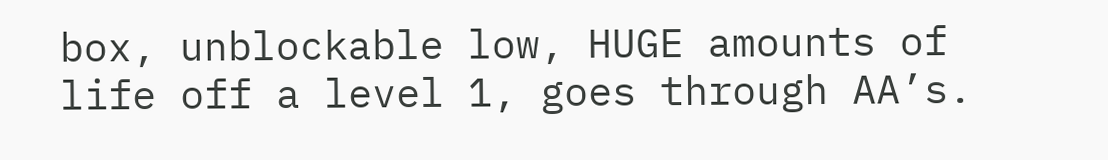box, unblockable low, HUGE amounts of life off a level 1, goes through AA’s.